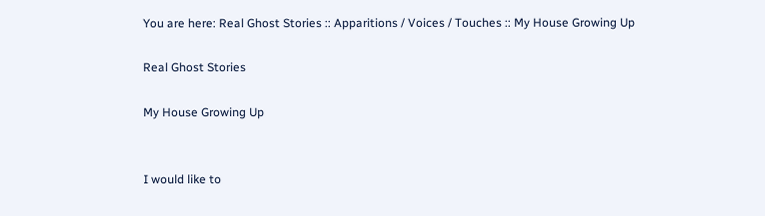You are here: Real Ghost Stories :: Apparitions / Voices / Touches :: My House Growing Up

Real Ghost Stories

My House Growing Up


I would like to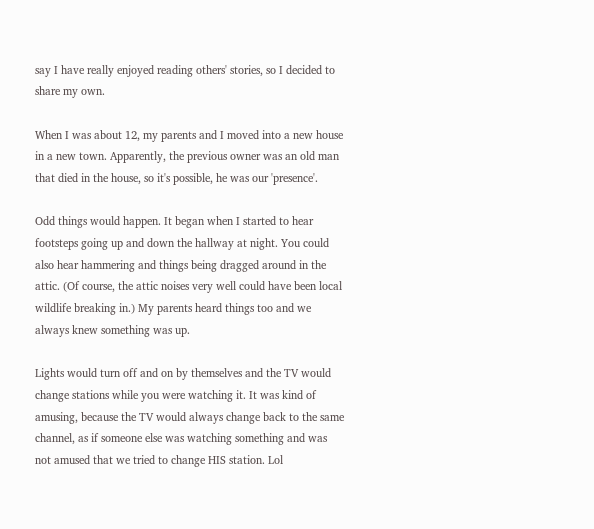say I have really enjoyed reading others' stories, so I decided to share my own.

When I was about 12, my parents and I moved into a new house in a new town. Apparently, the previous owner was an old man that died in the house, so it's possible, he was our 'presence'.

Odd things would happen. It began when I started to hear footsteps going up and down the hallway at night. You could also hear hammering and things being dragged around in the attic. (Of course, the attic noises very well could have been local wildlife breaking in.) My parents heard things too and we always knew something was up.

Lights would turn off and on by themselves and the TV would change stations while you were watching it. It was kind of amusing, because the TV would always change back to the same channel, as if someone else was watching something and was not amused that we tried to change HIS station. Lol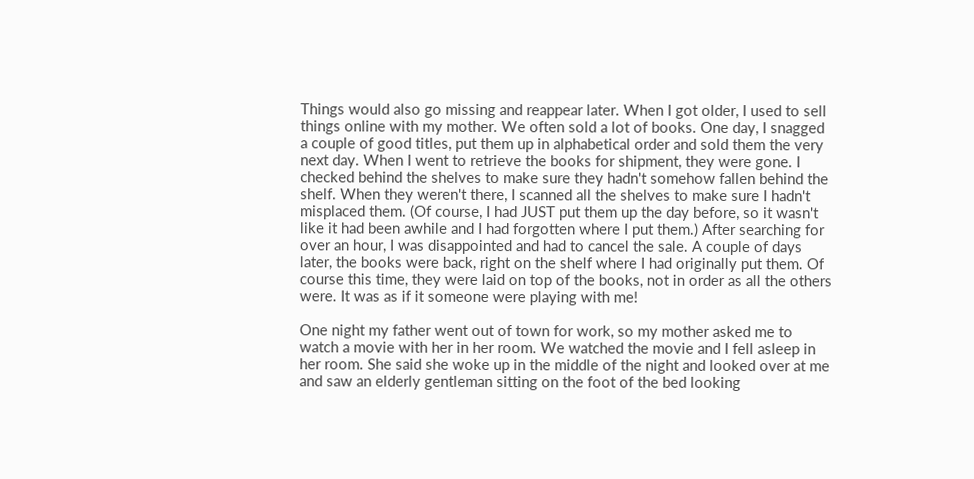Things would also go missing and reappear later. When I got older, I used to sell things online with my mother. We often sold a lot of books. One day, I snagged a couple of good titles, put them up in alphabetical order and sold them the very next day. When I went to retrieve the books for shipment, they were gone. I checked behind the shelves to make sure they hadn't somehow fallen behind the shelf. When they weren't there, I scanned all the shelves to make sure I hadn't misplaced them. (Of course, I had JUST put them up the day before, so it wasn't like it had been awhile and I had forgotten where I put them.) After searching for over an hour, I was disappointed and had to cancel the sale. A couple of days later, the books were back, right on the shelf where I had originally put them. Of course this time, they were laid on top of the books, not in order as all the others were. It was as if it someone were playing with me!

One night my father went out of town for work, so my mother asked me to watch a movie with her in her room. We watched the movie and I fell asleep in her room. She said she woke up in the middle of the night and looked over at me and saw an elderly gentleman sitting on the foot of the bed looking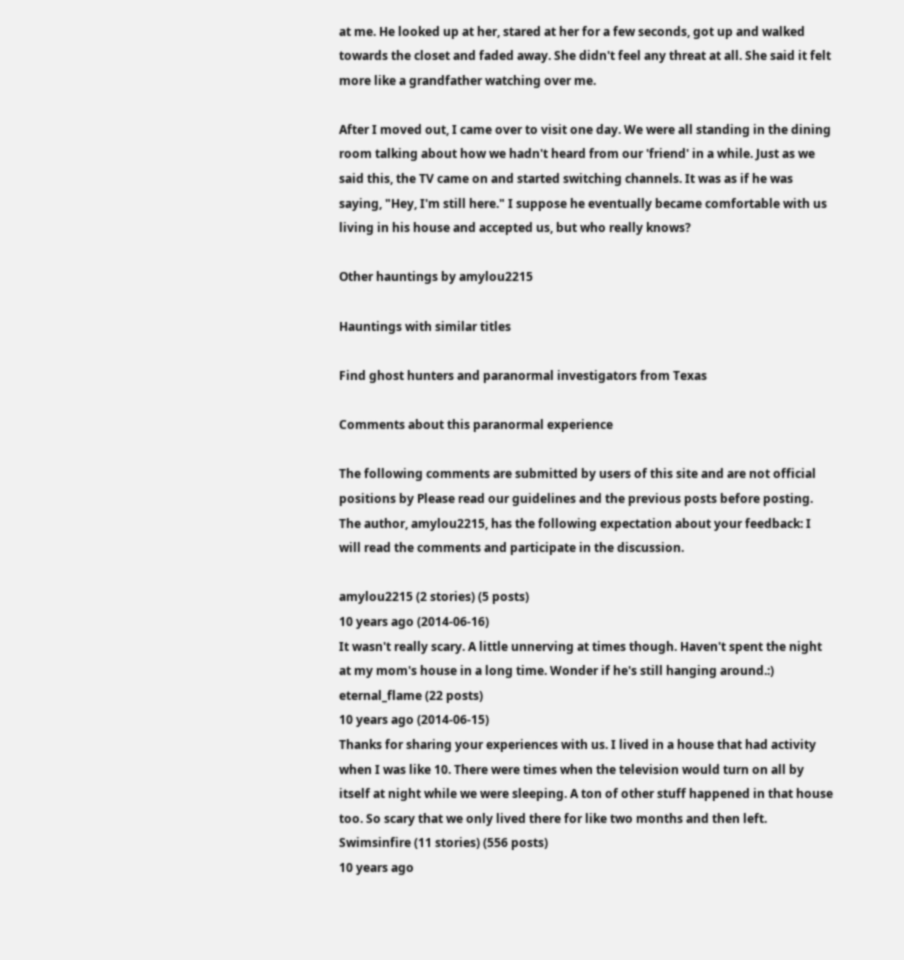at me. He looked up at her, stared at her for a few seconds, got up and walked towards the closet and faded away. She didn't feel any threat at all. She said it felt more like a grandfather watching over me.

After I moved out, I came over to visit one day. We were all standing in the dining room talking about how we hadn't heard from our 'friend' in a while. Just as we said this, the TV came on and started switching channels. It was as if he was saying, "Hey, I'm still here." I suppose he eventually became comfortable with us living in his house and accepted us, but who really knows?

Other hauntings by amylou2215

Hauntings with similar titles

Find ghost hunters and paranormal investigators from Texas

Comments about this paranormal experience

The following comments are submitted by users of this site and are not official positions by Please read our guidelines and the previous posts before posting. The author, amylou2215, has the following expectation about your feedback: I will read the comments and participate in the discussion.

amylou2215 (2 stories) (5 posts)
10 years ago (2014-06-16)
It wasn't really scary. A little unnerving at times though. Haven't spent the night at my mom's house in a long time. Wonder if he's still hanging around.:)
eternal_flame (22 posts)
10 years ago (2014-06-15)
Thanks for sharing your experiences with us. I lived in a house that had activity when I was like 10. There were times when the television would turn on all by itself at night while we were sleeping. A ton of other stuff happened in that house too. So scary that we only lived there for like two months and then left.
Swimsinfire (11 stories) (556 posts)
10 years ago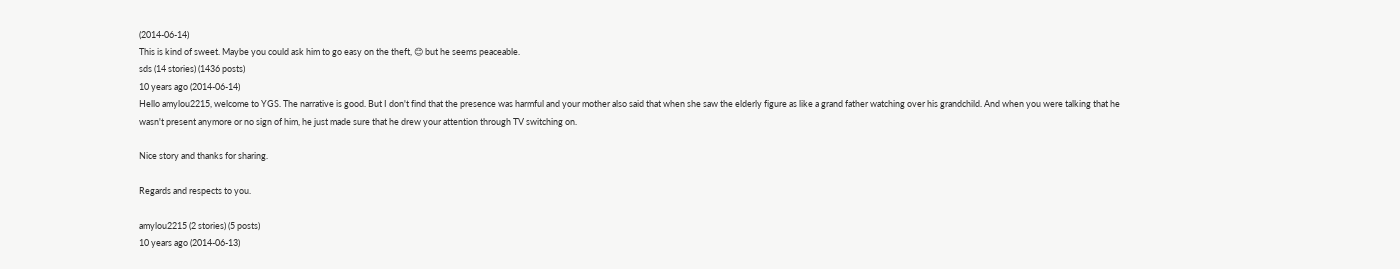(2014-06-14)
This is kind of sweet. Maybe you could ask him to go easy on the theft, 😊 but he seems peaceable.
sds (14 stories) (1436 posts)
10 years ago (2014-06-14)
Hello amylou2215, welcome to YGS. The narrative is good. But I don't find that the presence was harmful and your mother also said that when she saw the elderly figure as like a grand father watching over his grandchild. And when you were talking that he wasn't present anymore or no sign of him, he just made sure that he drew your attention through TV switching on.

Nice story and thanks for sharing.

Regards and respects to you.

amylou2215 (2 stories) (5 posts)
10 years ago (2014-06-13)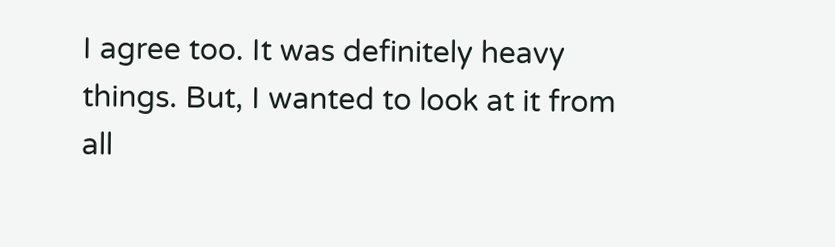I agree too. It was definitely heavy things. But, I wanted to look at it from all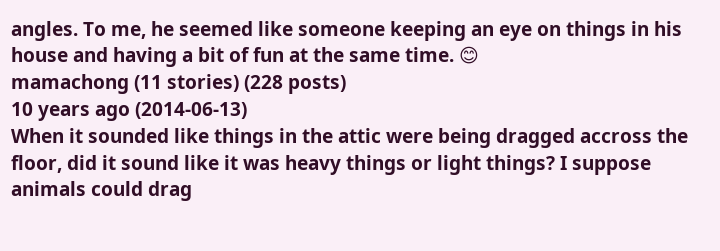angles. To me, he seemed like someone keeping an eye on things in his house and having a bit of fun at the same time. 😊
mamachong (11 stories) (228 posts)
10 years ago (2014-06-13)
When it sounded like things in the attic were being dragged accross the floor, did it sound like it was heavy things or light things? I suppose animals could drag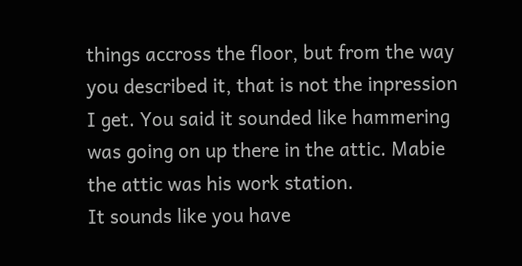things accross the floor, but from the way you described it, that is not the inpression I get. You said it sounded like hammering was going on up there in the attic. Mabie the attic was his work station.
It sounds like you have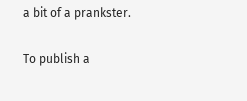a bit of a prankster.

To publish a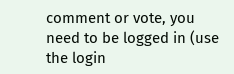comment or vote, you need to be logged in (use the login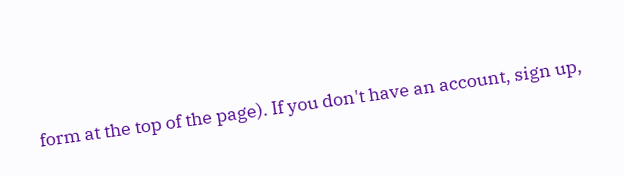form at the top of the page). If you don't have an account, sign up,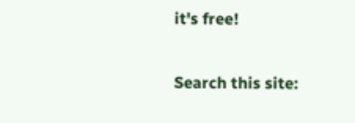it's free!

Search this site: